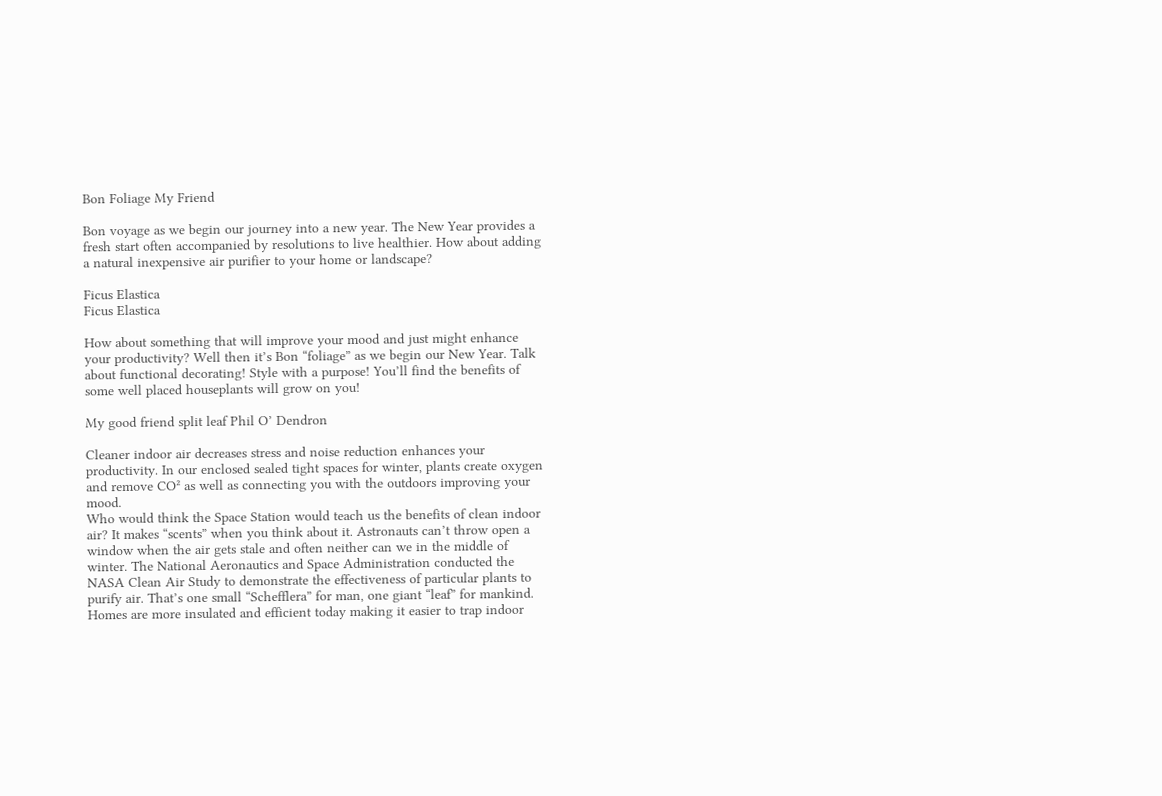Bon Foliage My Friend

Bon voyage as we begin our journey into a new year. The New Year provides a fresh start often accompanied by resolutions to live healthier. How about adding a natural inexpensive air purifier to your home or landscape?

Ficus Elastica
Ficus Elastica

How about something that will improve your mood and just might enhance your productivity? Well then it’s Bon “foliage” as we begin our New Year. Talk about functional decorating! Style with a purpose! You’ll find the benefits of some well placed houseplants will grow on you!

My good friend split leaf Phil O’ Dendron

Cleaner indoor air decreases stress and noise reduction enhances your productivity. In our enclosed sealed tight spaces for winter, plants create oxygen and remove CO² as well as connecting you with the outdoors improving your mood.
Who would think the Space Station would teach us the benefits of clean indoor air? It makes “scents” when you think about it. Astronauts can’t throw open a window when the air gets stale and often neither can we in the middle of winter. The National Aeronautics and Space Administration conducted the NASA Clean Air Study to demonstrate the effectiveness of particular plants to purify air. That’s one small “Schefflera” for man, one giant “leaf” for mankind. Homes are more insulated and efficient today making it easier to trap indoor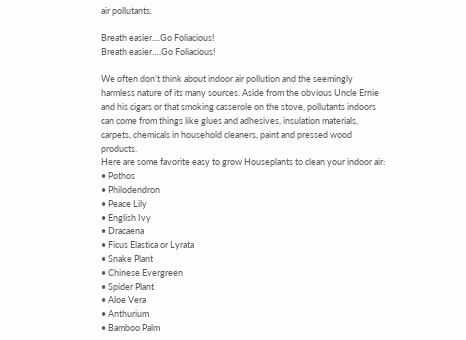air pollutants.

Breath easier....Go Foliacious!
Breath easier….Go Foliacious!

We often don’t think about indoor air pollution and the seemingly harmless nature of its many sources. Aside from the obvious Uncle Ernie and his cigars or that smoking casserole on the stove, pollutants indoors can come from things like glues and adhesives, insulation materials, carpets, chemicals in household cleaners, paint and pressed wood products.
Here are some favorite easy to grow Houseplants to clean your indoor air:
• Pothos
• Philodendron
• Peace Lily
• English Ivy
• Dracaena
• Ficus Elastica or Lyrata
• Snake Plant
• Chinese Evergreen
• Spider Plant
• Aloe Vera
• Anthurium
• Bamboo Palm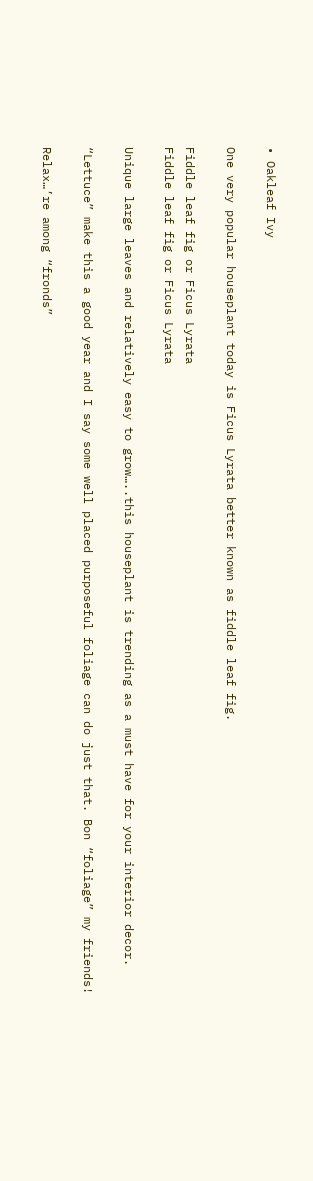• Oakleaf Ivy

One very popular houseplant today is Ficus Lyrata better known as fiddle leaf fig.

Fiddle leaf fig or Ficus Lyrata
Fiddle leaf fig or Ficus Lyrata

Unique large leaves and relatively easy to grow…..this houseplant is trending as a must have for your interior decor.

“Lettuce” make this a good year and I say some well placed purposeful foliage can do just that. Bon “foliage” my friends!

Relax…’re among “fronds”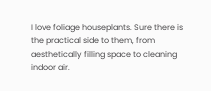I love foliage houseplants. Sure there is the practical side to them, from aesthetically filling space to cleaning indoor air.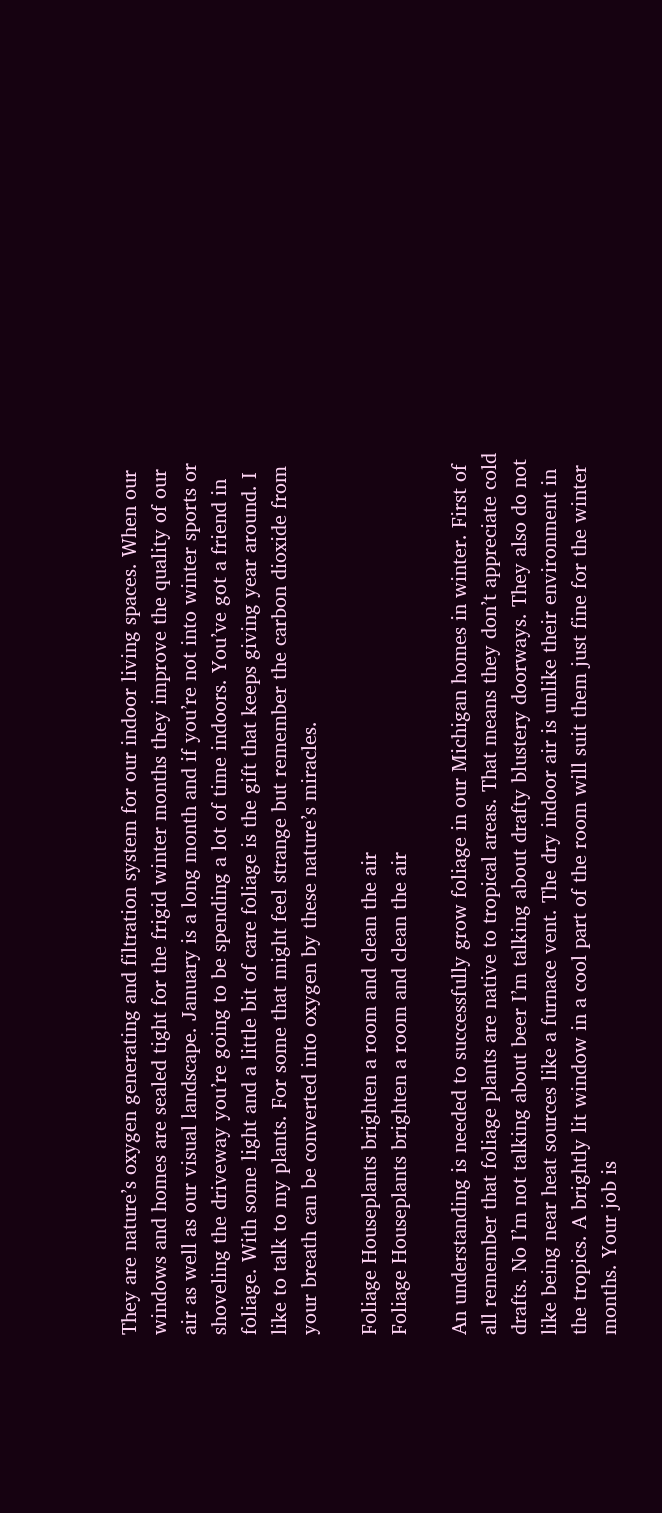They are nature’s oxygen generating and filtration system for our indoor living spaces. When our windows and homes are sealed tight for the frigid winter months they improve the quality of our air as well as our visual landscape. January is a long month and if you’re not into winter sports or shoveling the driveway you’re going to be spending a lot of time indoors. You’ve got a friend in foliage. With some light and a little bit of care foliage is the gift that keeps giving year around. I like to talk to my plants. For some that might feel strange but remember the carbon dioxide from your breath can be converted into oxygen by these nature’s miracles.

Foliage Houseplants brighten a room and clean the air
Foliage Houseplants brighten a room and clean the air

An understanding is needed to successfully grow foliage in our Michigan homes in winter. First of all remember that foliage plants are native to tropical areas. That means they don’t appreciate cold drafts. No I’m not talking about beer I’m talking about drafty blustery doorways. They also do not like being near heat sources like a furnace vent. The dry indoor air is unlike their environment in the tropics. A brightly lit window in a cool part of the room will suit them just fine for the winter months. Your job is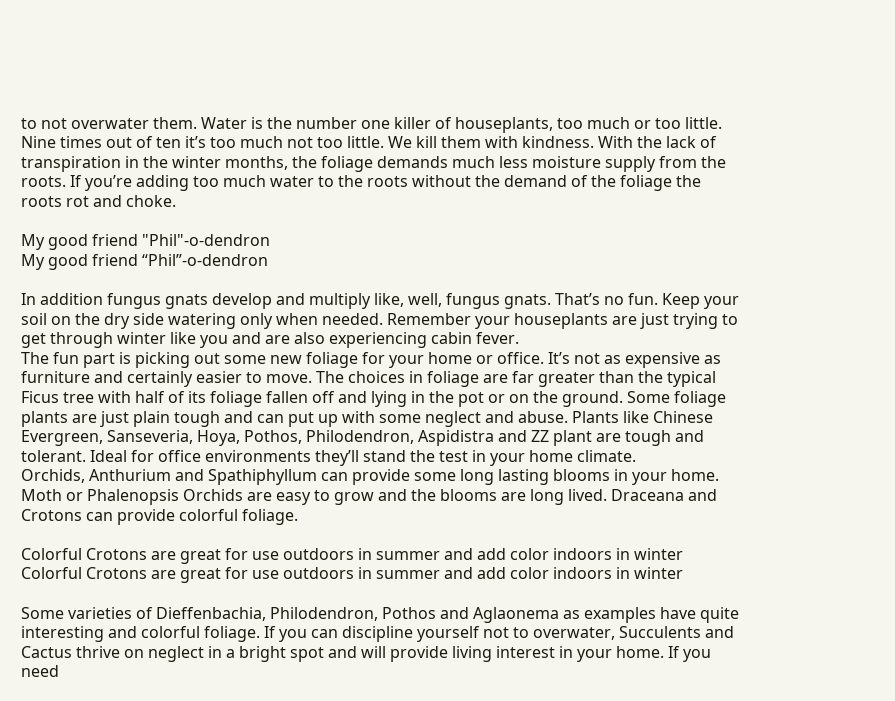to not overwater them. Water is the number one killer of houseplants, too much or too little. Nine times out of ten it’s too much not too little. We kill them with kindness. With the lack of transpiration in the winter months, the foliage demands much less moisture supply from the roots. If you’re adding too much water to the roots without the demand of the foliage the roots rot and choke.

My good friend "Phil"-o-dendron
My good friend “Phil”-o-dendron

In addition fungus gnats develop and multiply like, well, fungus gnats. That’s no fun. Keep your soil on the dry side watering only when needed. Remember your houseplants are just trying to get through winter like you and are also experiencing cabin fever.
The fun part is picking out some new foliage for your home or office. It’s not as expensive as furniture and certainly easier to move. The choices in foliage are far greater than the typical Ficus tree with half of its foliage fallen off and lying in the pot or on the ground. Some foliage plants are just plain tough and can put up with some neglect and abuse. Plants like Chinese Evergreen, Sanseveria, Hoya, Pothos, Philodendron, Aspidistra and ZZ plant are tough and tolerant. Ideal for office environments they’ll stand the test in your home climate.
Orchids, Anthurium and Spathiphyllum can provide some long lasting blooms in your home. Moth or Phalenopsis Orchids are easy to grow and the blooms are long lived. Draceana and Crotons can provide colorful foliage.

Colorful Crotons are great for use outdoors in summer and add color indoors in winter
Colorful Crotons are great for use outdoors in summer and add color indoors in winter

Some varieties of Dieffenbachia, Philodendron, Pothos and Aglaonema as examples have quite interesting and colorful foliage. If you can discipline yourself not to overwater, Succulents and Cactus thrive on neglect in a bright spot and will provide living interest in your home. If you need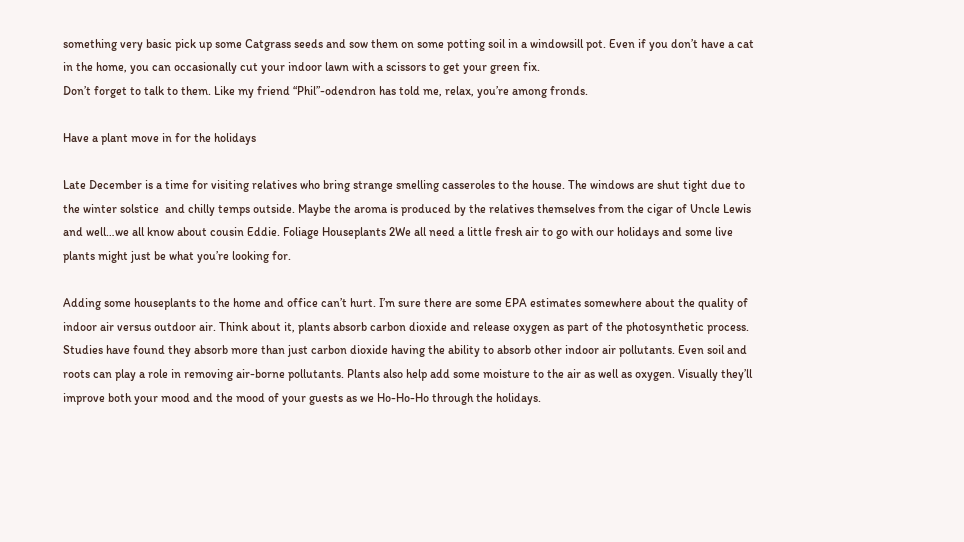something very basic pick up some Catgrass seeds and sow them on some potting soil in a windowsill pot. Even if you don’t have a cat in the home, you can occasionally cut your indoor lawn with a scissors to get your green fix.
Don’t forget to talk to them. Like my friend “Phil”-odendron has told me, relax, you’re among fronds.

Have a plant move in for the holidays

Late December is a time for visiting relatives who bring strange smelling casseroles to the house. The windows are shut tight due to the winter solstice  and chilly temps outside. Maybe the aroma is produced by the relatives themselves from the cigar of Uncle Lewis and well…we all know about cousin Eddie. Foliage Houseplants 2We all need a little fresh air to go with our holidays and some live plants might just be what you’re looking for.

Adding some houseplants to the home and office can’t hurt. I’m sure there are some EPA estimates somewhere about the quality of indoor air versus outdoor air. Think about it, plants absorb carbon dioxide and release oxygen as part of the photosynthetic process. Studies have found they absorb more than just carbon dioxide having the ability to absorb other indoor air pollutants. Even soil and roots can play a role in removing air-borne pollutants. Plants also help add some moisture to the air as well as oxygen. Visually they’ll improve both your mood and the mood of your guests as we Ho-Ho-Ho through the holidays.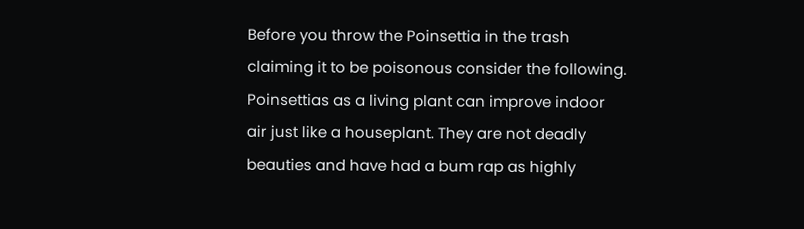Before you throw the Poinsettia in the trash claiming it to be poisonous consider the following. Poinsettias as a living plant can improve indoor air just like a houseplant. They are not deadly beauties and have had a bum rap as highly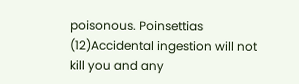poisonous. Poinsettias (12)Accidental ingestion will not kill you and any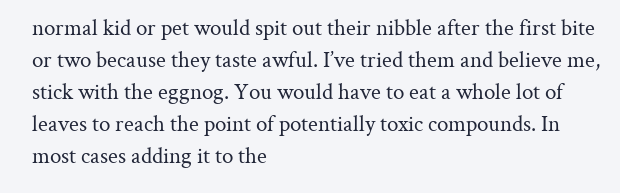normal kid or pet would spit out their nibble after the first bite or two because they taste awful. I’ve tried them and believe me, stick with the eggnog. You would have to eat a whole lot of leaves to reach the point of potentially toxic compounds. In most cases adding it to the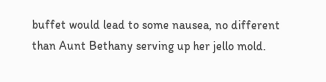buffet would lead to some nausea, no different than Aunt Bethany serving up her jello mold.